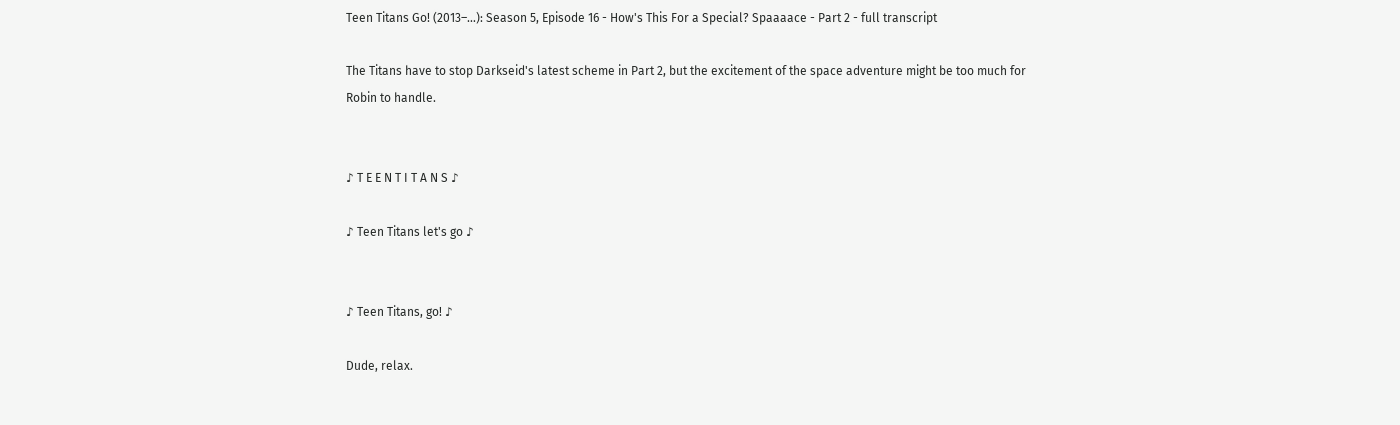Teen Titans Go! (2013–…): Season 5, Episode 16 - How's This For a Special? Spaaaace - Part 2 - full transcript

The Titans have to stop Darkseid's latest scheme in Part 2, but the excitement of the space adventure might be too much for Robin to handle.


♪ T E E N T I T A N S ♪

♪ Teen Titans let's go ♪


♪ Teen Titans, go! ♪

Dude, relax.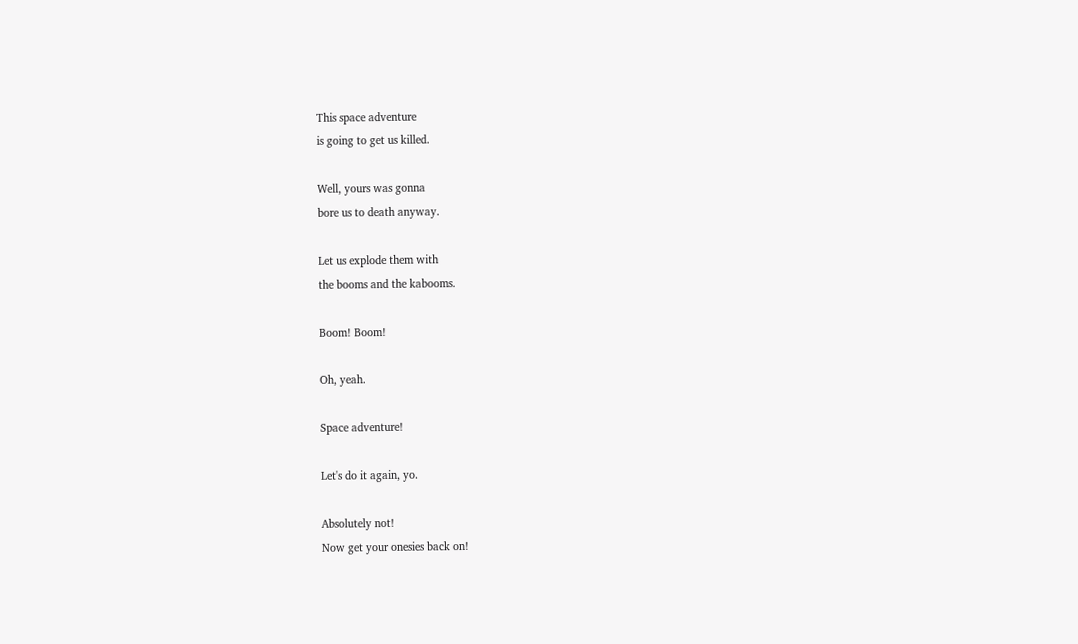This space adventure
is going to get us killed.

Well, yours was gonna
bore us to death anyway.

Let us explode them with
the booms and the kabooms.

Boom! Boom!

Oh, yeah.

Space adventure!

Let's do it again, yo.

Absolutely not!
Now get your onesies back on!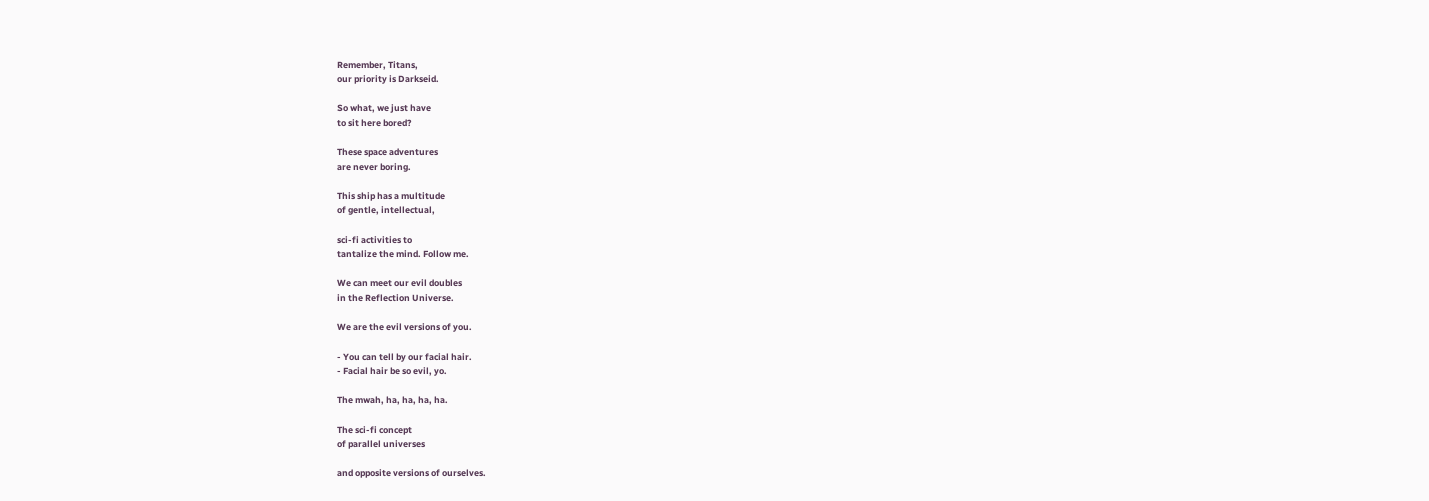Remember, Titans,
our priority is Darkseid.

So what, we just have
to sit here bored?

These space adventures
are never boring.

This ship has a multitude
of gentle, intellectual,

sci-fi activities to
tantalize the mind. Follow me.

We can meet our evil doubles
in the Reflection Universe.

We are the evil versions of you.

- You can tell by our facial hair.
- Facial hair be so evil, yo.

The mwah, ha, ha, ha, ha.

The sci-fi concept
of parallel universes

and opposite versions of ourselves.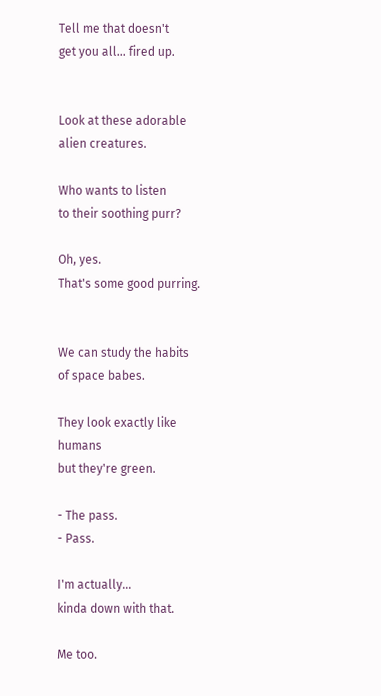Tell me that doesn't
get you all... fired up.


Look at these adorable
alien creatures.

Who wants to listen
to their soothing purr?

Oh, yes.
That's some good purring.


We can study the habits
of space babes.

They look exactly like humans
but they're green.

- The pass.
- Pass.

I'm actually...
kinda down with that.

Me too.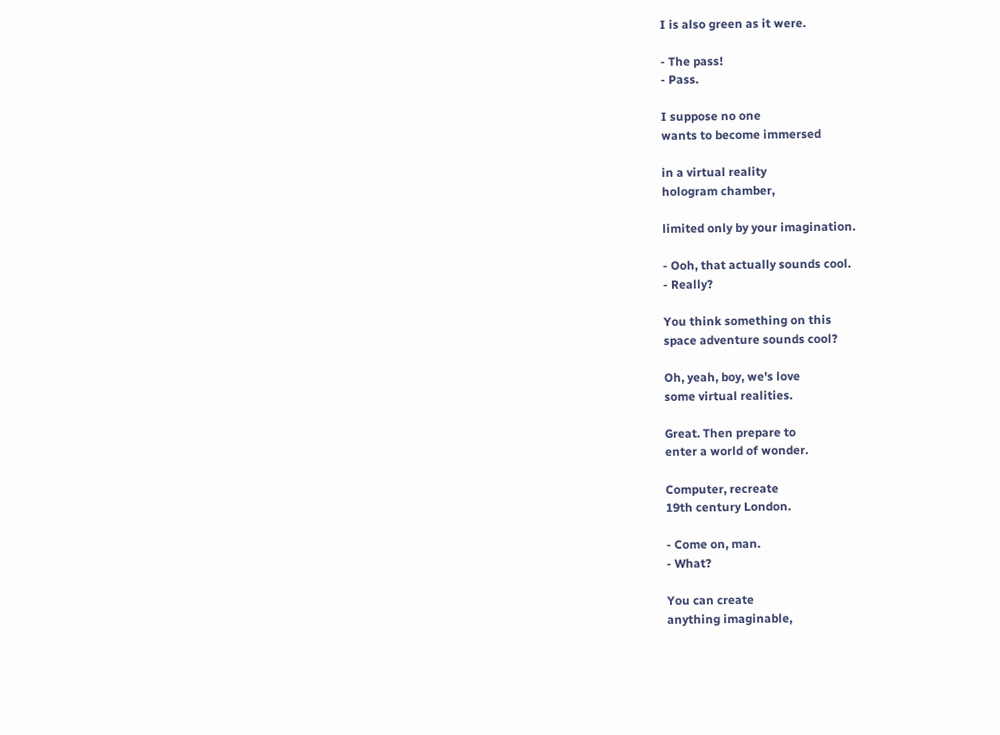I is also green as it were.

- The pass!
- Pass.

I suppose no one
wants to become immersed

in a virtual reality
hologram chamber,

limited only by your imagination.

- Ooh, that actually sounds cool.
- Really?

You think something on this
space adventure sounds cool?

Oh, yeah, boy, we's love
some virtual realities.

Great. Then prepare to
enter a world of wonder.

Computer, recreate
19th century London.

- Come on, man.
- What?

You can create
anything imaginable,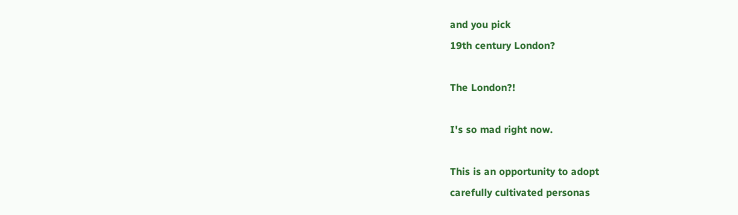and you pick
19th century London?

The London?!

I's so mad right now.

This is an opportunity to adopt
carefully cultivated personas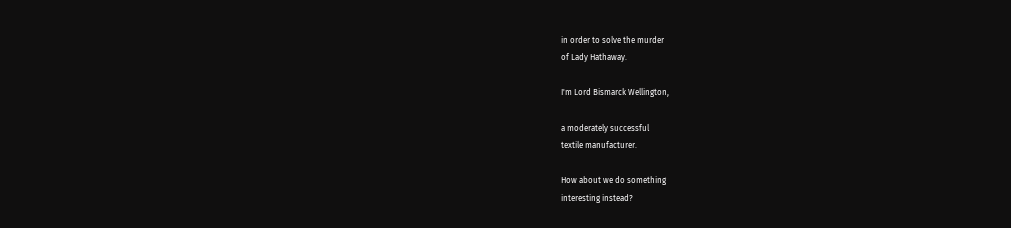in order to solve the murder
of Lady Hathaway.

I'm Lord Bismarck Wellington,

a moderately successful
textile manufacturer.

How about we do something
interesting instead?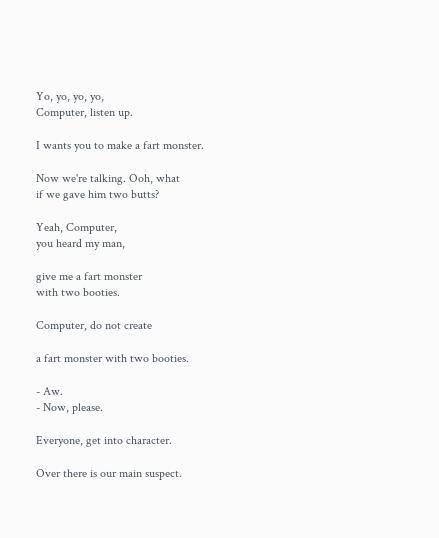Yo, yo, yo, yo,
Computer, listen up.

I wants you to make a fart monster.

Now we're talking. Ooh, what
if we gave him two butts?

Yeah, Computer,
you heard my man,

give me a fart monster
with two booties.

Computer, do not create

a fart monster with two booties.

- Aw.
- Now, please.

Everyone, get into character.

Over there is our main suspect.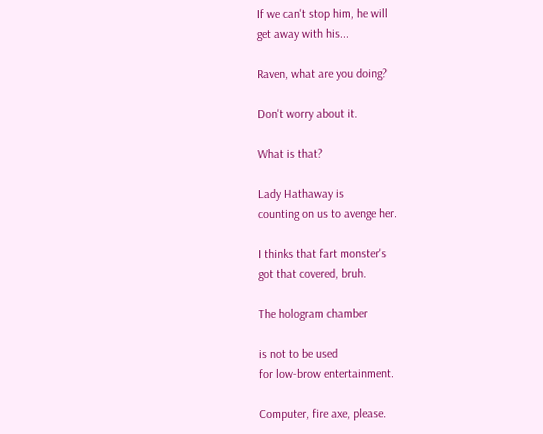If we can't stop him, he will
get away with his...

Raven, what are you doing?

Don't worry about it.

What is that?

Lady Hathaway is
counting on us to avenge her.

I thinks that fart monster's
got that covered, bruh.

The hologram chamber

is not to be used
for low-brow entertainment.

Computer, fire axe, please.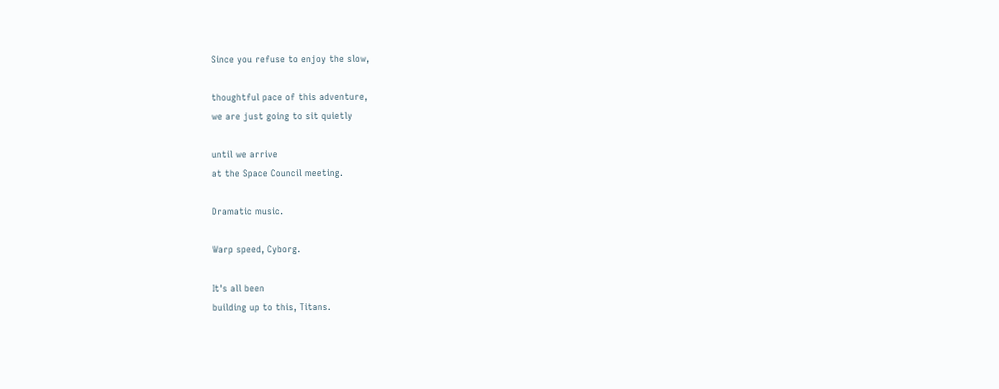Since you refuse to enjoy the slow,

thoughtful pace of this adventure,
we are just going to sit quietly

until we arrive
at the Space Council meeting.

Dramatic music.

Warp speed, Cyborg.

It's all been
building up to this, Titans.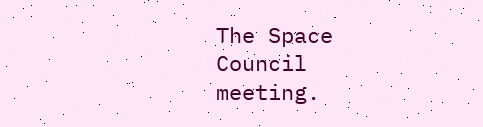The Space Council meeting.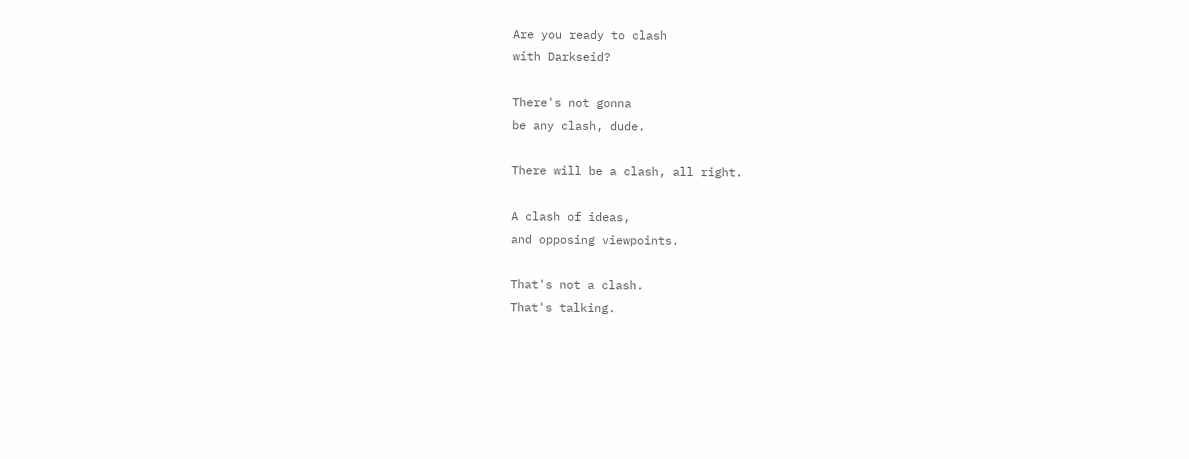Are you ready to clash
with Darkseid?

There's not gonna
be any clash, dude.

There will be a clash, all right.

A clash of ideas,
and opposing viewpoints.

That's not a clash.
That's talking.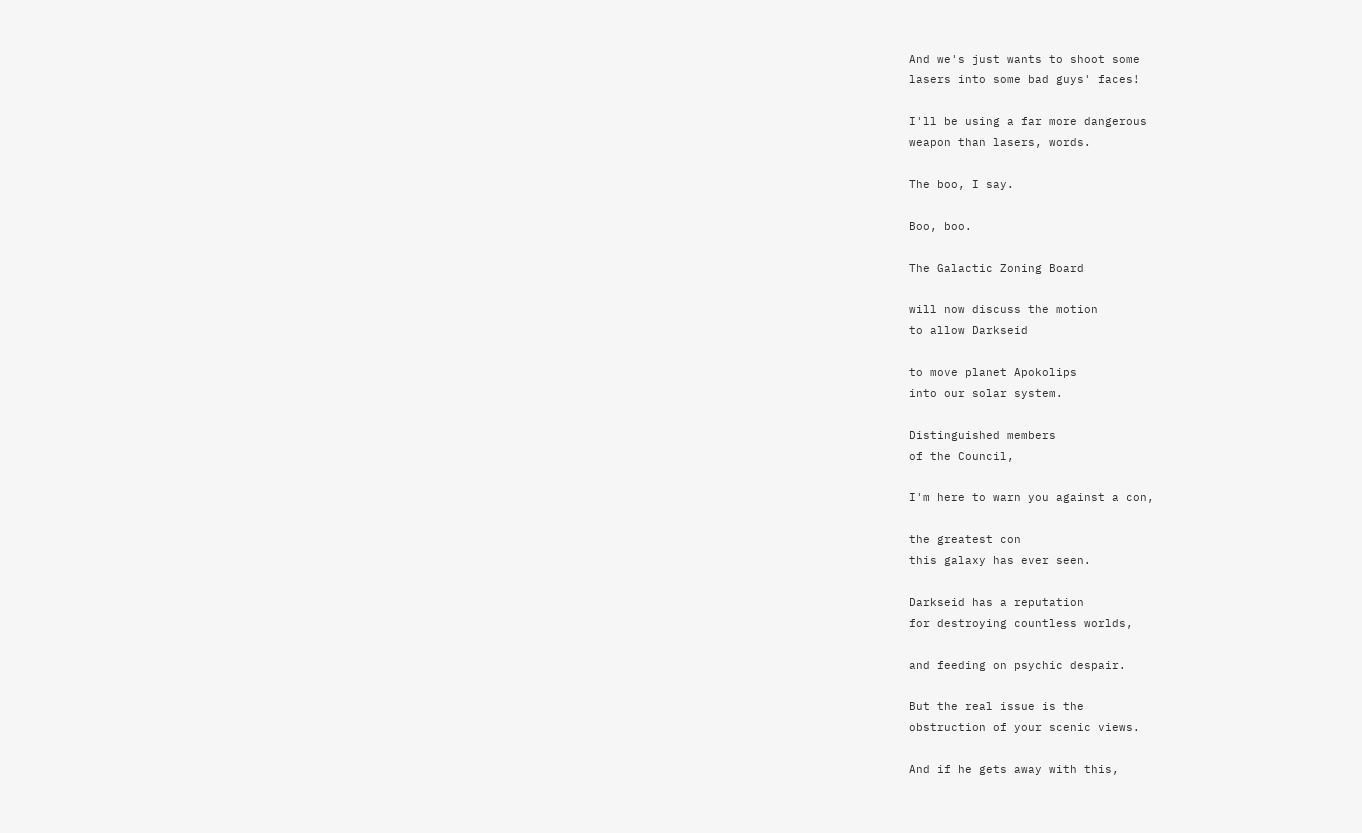And we's just wants to shoot some
lasers into some bad guys' faces!

I'll be using a far more dangerous
weapon than lasers, words.

The boo, I say.

Boo, boo.

The Galactic Zoning Board

will now discuss the motion
to allow Darkseid

to move planet Apokolips
into our solar system.

Distinguished members
of the Council,

I'm here to warn you against a con,

the greatest con
this galaxy has ever seen.

Darkseid has a reputation
for destroying countless worlds,

and feeding on psychic despair.

But the real issue is the
obstruction of your scenic views.

And if he gets away with this,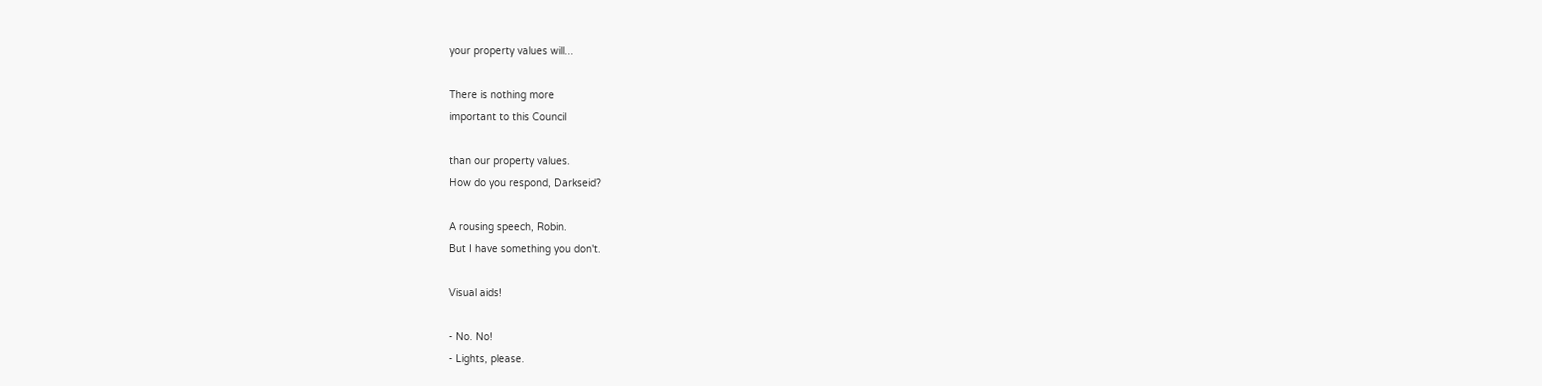your property values will...

There is nothing more
important to this Council

than our property values.
How do you respond, Darkseid?

A rousing speech, Robin.
But I have something you don't.

Visual aids!

- No. No!
- Lights, please.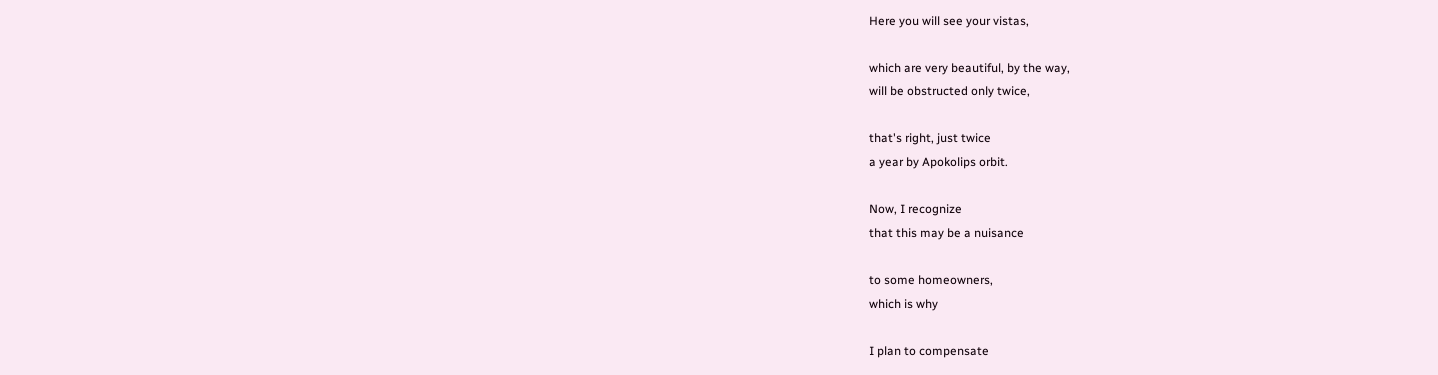Here you will see your vistas,

which are very beautiful, by the way,
will be obstructed only twice,

that's right, just twice
a year by Apokolips orbit.

Now, I recognize
that this may be a nuisance

to some homeowners,
which is why

I plan to compensate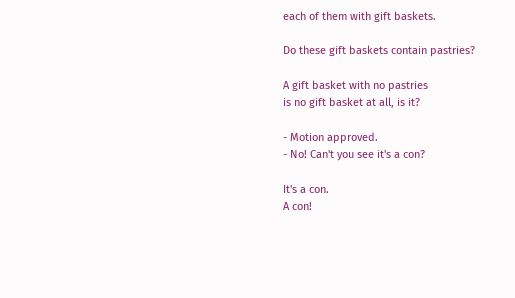each of them with gift baskets.

Do these gift baskets contain pastries?

A gift basket with no pastries
is no gift basket at all, is it?

- Motion approved.
- No! Can't you see it's a con?

It's a con.
A con!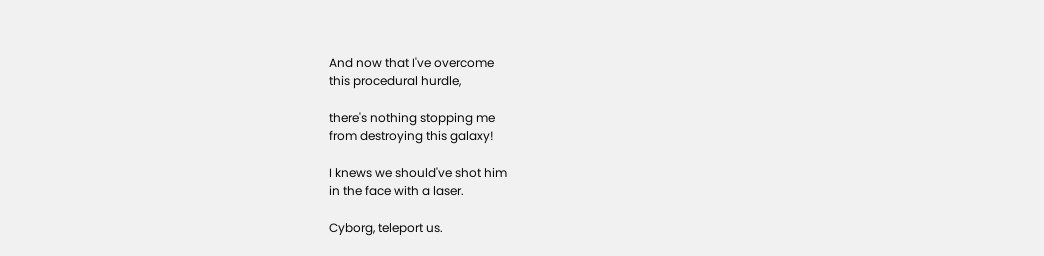And now that I've overcome
this procedural hurdle,

there's nothing stopping me
from destroying this galaxy!

I knews we should've shot him
in the face with a laser.

Cyborg, teleport us.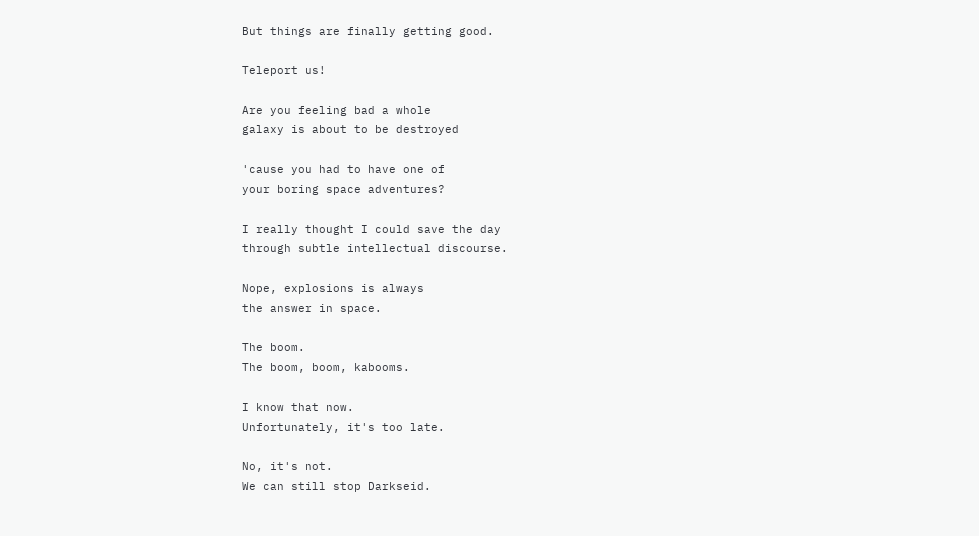But things are finally getting good.

Teleport us!

Are you feeling bad a whole
galaxy is about to be destroyed

'cause you had to have one of
your boring space adventures?

I really thought I could save the day
through subtle intellectual discourse.

Nope, explosions is always
the answer in space.

The boom.
The boom, boom, kabooms.

I know that now.
Unfortunately, it's too late.

No, it's not.
We can still stop Darkseid.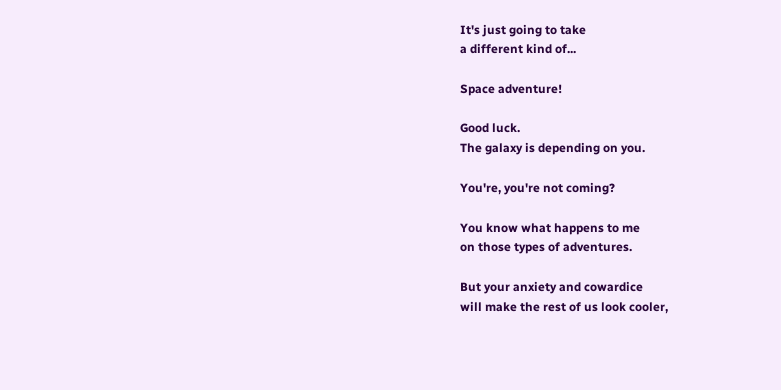It's just going to take
a different kind of...

Space adventure!

Good luck.
The galaxy is depending on you.

You're, you're not coming?

You know what happens to me
on those types of adventures.

But your anxiety and cowardice
will make the rest of us look cooler,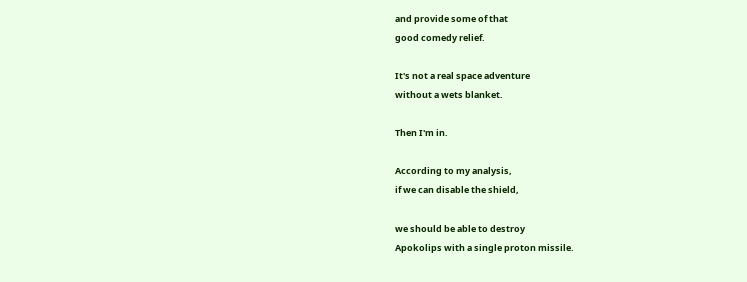and provide some of that
good comedy relief.

It's not a real space adventure
without a wets blanket.

Then I'm in.

According to my analysis,
if we can disable the shield,

we should be able to destroy
Apokolips with a single proton missile.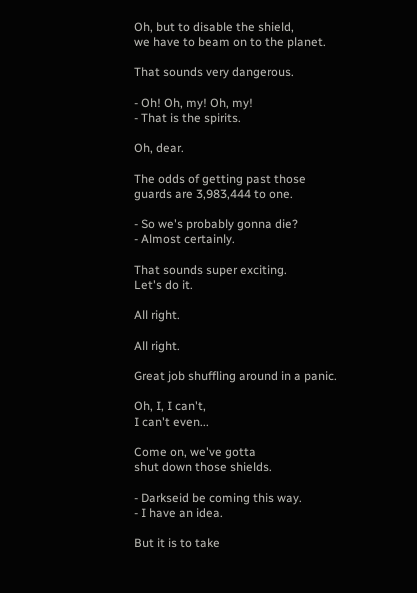Oh, but to disable the shield,
we have to beam on to the planet.

That sounds very dangerous.

- Oh! Oh, my! Oh, my!
- That is the spirits.

Oh, dear.

The odds of getting past those
guards are 3,983,444 to one.

- So we's probably gonna die?
- Almost certainly.

That sounds super exciting.
Let's do it.

All right.

All right.

Great job shuffling around in a panic.

Oh, I, I can't,
I can't even...

Come on, we've gotta
shut down those shields.

- Darkseid be coming this way.
- I have an idea.

But it is to take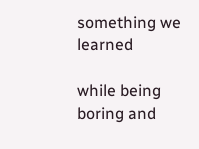something we learned

while being boring and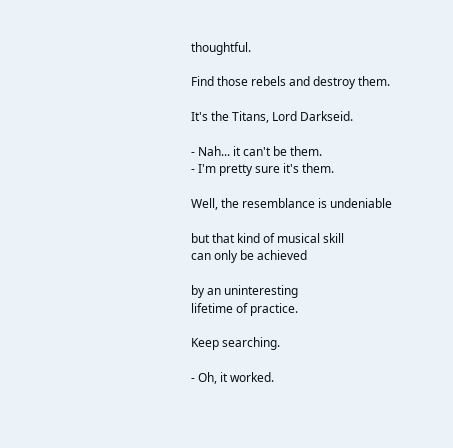thoughtful.

Find those rebels and destroy them.

It's the Titans, Lord Darkseid.

- Nah... it can't be them.
- I'm pretty sure it's them.

Well, the resemblance is undeniable

but that kind of musical skill
can only be achieved

by an uninteresting
lifetime of practice.

Keep searching.

- Oh, it worked.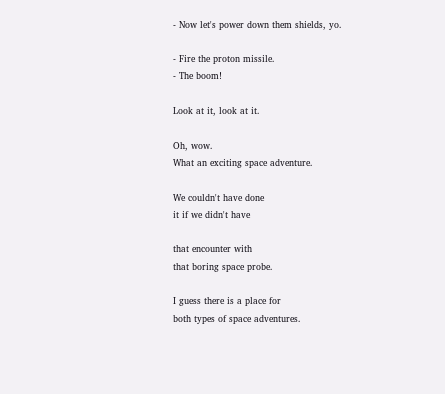- Now let's power down them shields, yo.

- Fire the proton missile.
- The boom!

Look at it, look at it.

Oh, wow.
What an exciting space adventure.

We couldn't have done
it if we didn't have

that encounter with
that boring space probe.

I guess there is a place for
both types of space adventures.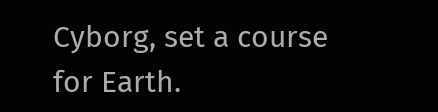Cyborg, set a course for Earth.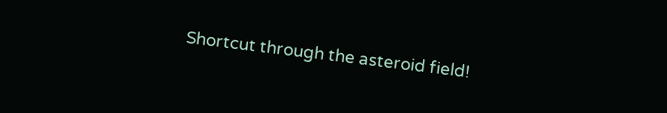Shortcut through the asteroid field!